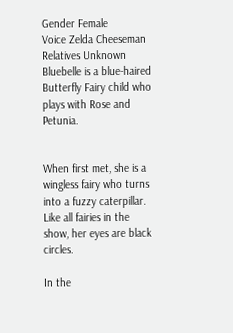Gender Female
Voice Zelda Cheeseman
Relatives Unknown
Bluebelle is a blue-haired Butterfly Fairy child who plays with Rose and Petunia.


When first met, she is a wingless fairy who turns into a fuzzy caterpillar. Like all fairies in the show, her eyes are black circles.

In the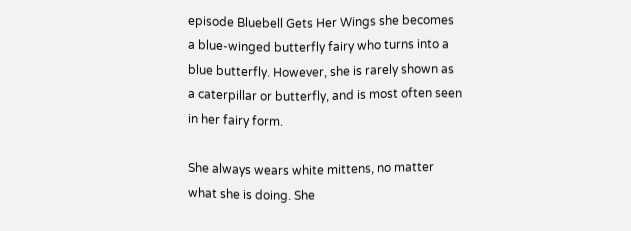episode Bluebell Gets Her Wings she becomes a blue-winged butterfly fairy who turns into a blue butterfly. However, she is rarely shown as a caterpillar or butterfly, and is most often seen in her fairy form.

She always wears white mittens, no matter what she is doing. She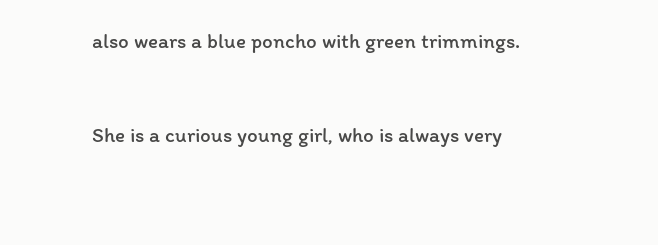also wears a blue poncho with green trimmings.


She is a curious young girl, who is always very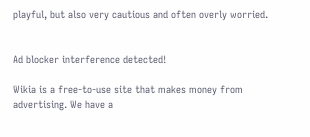playful, but also very cautious and often overly worried.


Ad blocker interference detected!

Wikia is a free-to-use site that makes money from advertising. We have a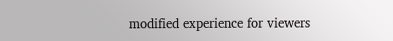modified experience for viewers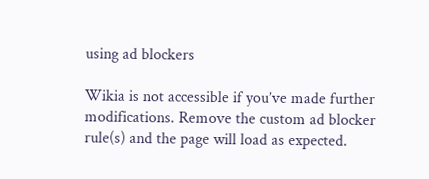using ad blockers

Wikia is not accessible if you’ve made further modifications. Remove the custom ad blocker rule(s) and the page will load as expected.